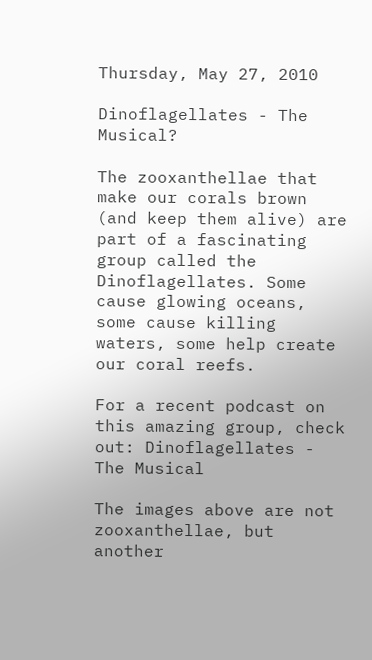Thursday, May 27, 2010

Dinoflagellates - The Musical?

The zooxanthellae that make our corals brown (and keep them alive) are part of a fascinating group called the Dinoflagellates. Some cause glowing oceans, some cause killing waters, some help create our coral reefs.

For a recent podcast on this amazing group, check out: Dinoflagellates - The Musical

The images above are not zooxanthellae, but another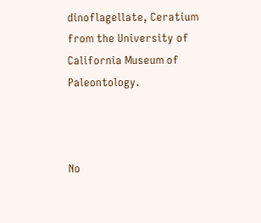dinoflagellate, Ceratium from the University of California Museum of Paleontology.



No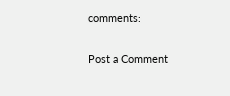comments:

Post a Comment